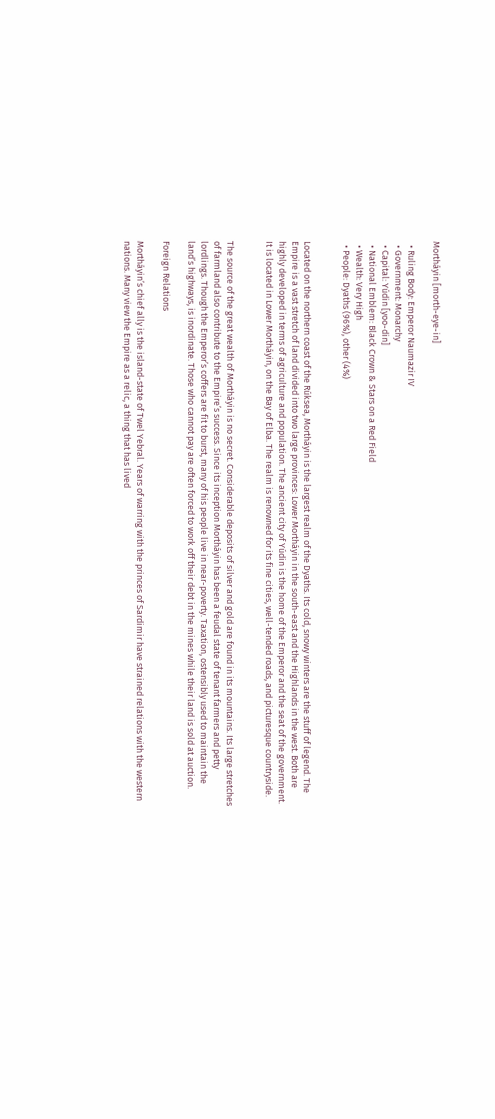Mortháyin [morth-eye-in]

  • Ruling Body: Emperor Naumazir IV
  • Government: Monarchy
  • Capital: Yúdin [yoo-din]
  • National Emblem: Black Crown & Stars on a Red Field
  • Wealth: Very High
  • People: Dyaths (96%), other (4%)


Located on the northern coast of the Rúksea, Mortháyin is the largest realm of the Dyaths. Its cold, snowy winters are the stuff of legend. The Empire is a vast stretch of land divided into two large provinces: Lower Mortháyin in the south-east and the Highlands in the west. Both are highly developed in terms of agriculture and population. The ancient city of Yúdin is the home of the Emperor and the seat of the government. It is located in Lower Mortháyin, on the Bay of Elba. The realm is renowned for its fine cities, well-tended roads, and picturesque countryside.


The source of the great wealth of Mortháyin is no secret. Considerable deposits of silver and gold are found in its mountains. Its large stretches of farmland also contribute to the Empire’s success. Since its inception Mortháyin has been a feudal state of tenant farmers and petty lordlings. Though the Emperor’s coffers are fit to burst, many of his people live in near-poverty. Taxation, ostensibly used to maintain the land’s highways, is inordinate. Those who cannot pay are often forced to work off their debt in the mines while their land is sold at auction.

Foreign Relations

Mortháyin’s chief ally is the island-state of Twel Yebral. Years of warring with the princes of Sardimir have strained relations with the western nations. Many view the Empire as a relic, a thing that has lived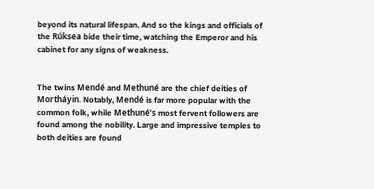beyond its natural lifespan. And so the kings and officials of the Rúksea bide their time, watching the Emperor and his cabinet for any signs of weakness.


The twins Mendé and Methuné are the chief deities of Mortháyin. Notably, Mendé is far more popular with the common folk, while Methuné’s most fervent followers are found among the nobility. Large and impressive temples to both deities are found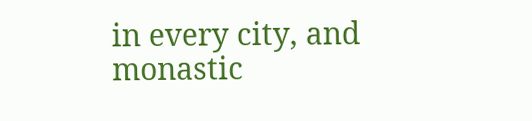in every city, and monastic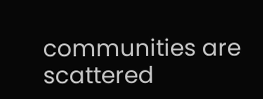communities are scattered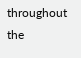throughout the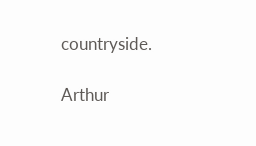countryside.

Arthur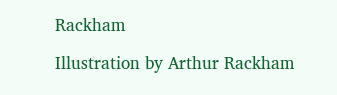Rackham

Illustration by Arthur Rackham